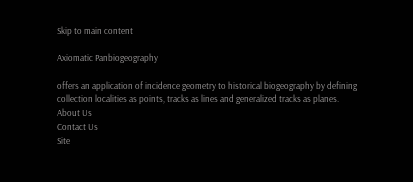Skip to main content

Axiomatic Panbiogeography

offers an application of incidence geometry to historical biogeography by defining collection localities as points, tracks as lines and generalized tracks as planes.
About Us
Contact Us
Site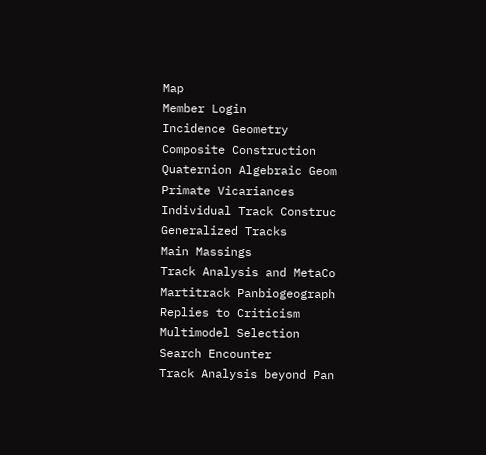Map
Member Login
Incidence Geometry
Composite Construction
Quaternion Algebraic Geom
Primate Vicariances
Individual Track Construc
Generalized Tracks
Main Massings
Track Analysis and MetaCo
Martitrack Panbiogeograph
Replies to Criticism
Multimodel Selection
Search Encounter
Track Analysis beyond Pan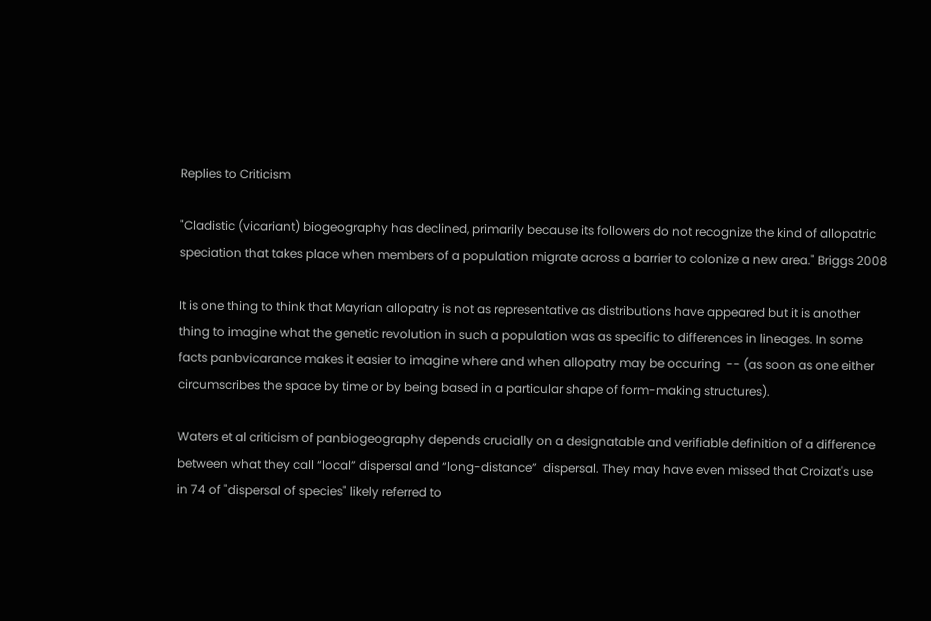Replies to Criticism

"Cladistic (vicariant) biogeography has declined, primarily because its followers do not recognize the kind of allopatric speciation that takes place when members of a population migrate across a barrier to colonize a new area." Briggs 2008

It is one thing to think that Mayrian allopatry is not as representative as distributions have appeared but it is another thing to imagine what the genetic revolution in such a population was as specific to differences in lineages. In some facts panbvicarance makes it easier to imagine where and when allopatry may be occuring  -- (as soon as one either circumscribes the space by time or by being based in a particular shape of form-making structures).

Waters et al criticism of panbiogeography depends crucially on a designatable and verifiable definition of a difference between what they call “local” dispersal and “long-distance”  dispersal. They may have even missed that Croizat's use in 74 of "dispersal of species" likely referred to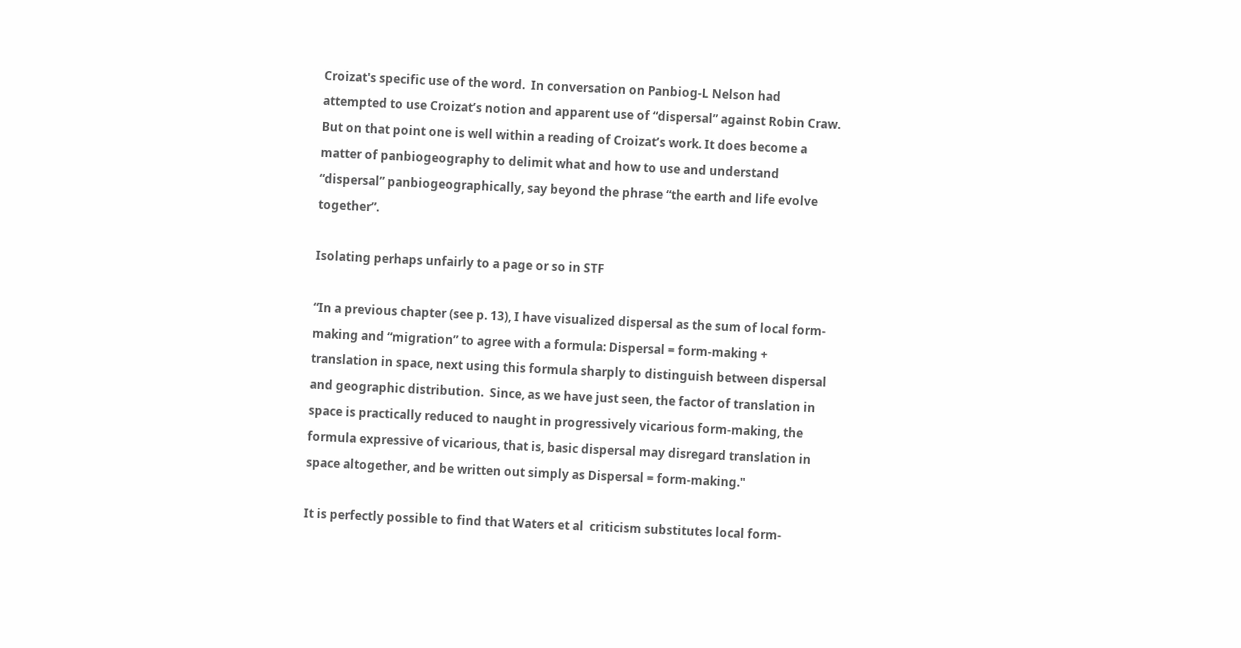Croizat's specific use of the word.  In conversation on Panbiog-L Nelson had attempted to use Croizat’s notion and apparent use of “dispersal” against Robin Craw.  But on that point one is well within a reading of Croizat’s work. It does become a matter of panbiogeography to delimit what and how to use and understand “dispersal” panbiogeographically, say beyond the phrase “the earth and life evolve together”.

Isolating perhaps unfairly to a page or so in STF

“In a previous chapter (see p. 13), I have visualized dispersal as the sum of local form-making and “migration” to agree with a formula: Dispersal = form-making + translation in space, next using this formula sharply to distinguish between dispersal and geographic distribution.  Since, as we have just seen, the factor of translation in space is practically reduced to naught in progressively vicarious form-making, the formula expressive of vicarious, that is, basic dispersal may disregard translation in space altogether, and be written out simply as Dispersal = form-making."

It is perfectly possible to find that Waters et al  criticism substitutes local form-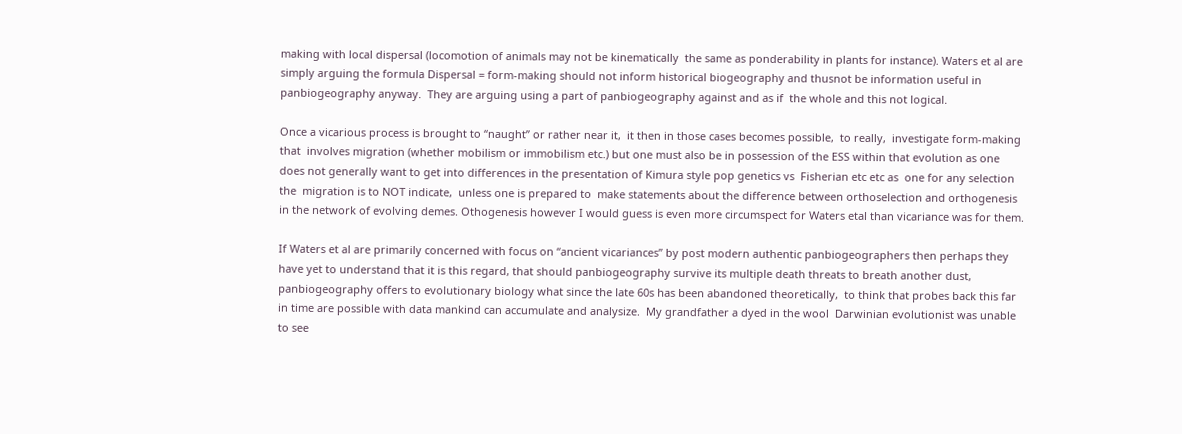making with local dispersal (locomotion of animals may not be kinematically  the same as ponderability in plants for instance). Waters et al are simply arguing the formula Dispersal = form-making should not inform historical biogeography and thusnot be information useful in panbiogeography anyway.  They are arguing using a part of panbiogeography against and as if  the whole and this not logical.

Once a vicarious process is brought to “naught” or rather near it,  it then in those cases becomes possible,  to really,  investigate form-making that  involves migration (whether mobilism or immobilism etc.) but one must also be in possession of the ESS within that evolution as one does not generally want to get into differences in the presentation of Kimura style pop genetics vs  Fisherian etc etc as  one for any selection the  migration is to NOT indicate,  unless one is prepared to  make statements about the difference between orthoselection and orthogenesis in the network of evolving demes. Othogenesis however I would guess is even more circumspect for Waters etal than vicariance was for them.

If Waters et al are primarily concerned with focus on “ancient vicariances” by post modern authentic panbiogeographers then perhaps they have yet to understand that it is this regard, that should panbiogeography survive its multiple death threats to breath another dust, panbiogeography offers to evolutionary biology what since the late 60s has been abandoned theoretically,  to think that probes back this far in time are possible with data mankind can accumulate and analysize.  My grandfather a dyed in the wool  Darwinian evolutionist was unable to see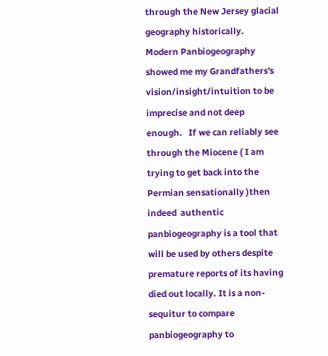through the New Jersey glacial geography historically.  Modern Panbiogeography showed me my Grandfathers's vision/insight/intuition to be imprecise and not deep enough.   If we can reliably see through the Miocene ( I am trying to get back into the Permian sensationally )then indeed  authentic panbiogeography is a tool that will be used by others despite premature reports of its having died out locally. It is a non-sequitur to compare panbiogeography to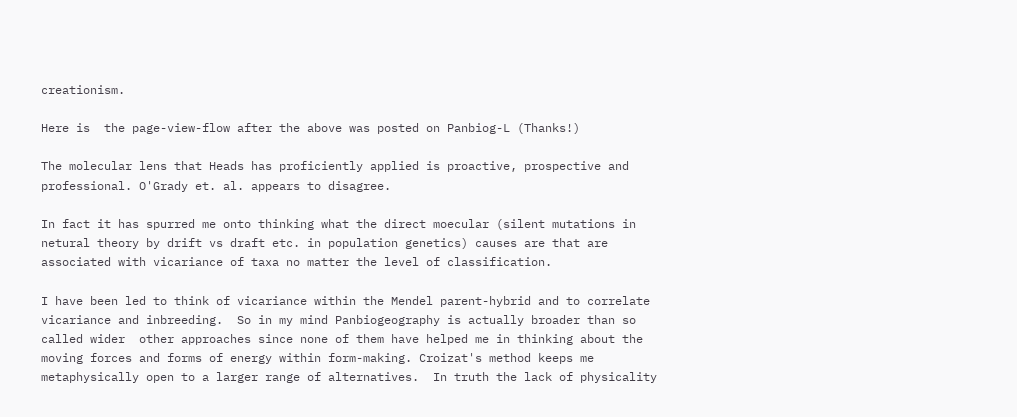creationism.

Here is  the page-view-flow after the above was posted on Panbiog-L (Thanks!)

The molecular lens that Heads has proficiently applied is proactive, prospective and professional. O'Grady et. al. appears to disagree.

In fact it has spurred me onto thinking what the direct moecular (silent mutations in netural theory by drift vs draft etc. in population genetics) causes are that are associated with vicariance of taxa no matter the level of classification.

I have been led to think of vicariance within the Mendel parent-hybrid and to correlate vicariance and inbreeding.  So in my mind Panbiogeography is actually broader than so called wider  other approaches since none of them have helped me in thinking about the moving forces and forms of energy within form-making. Croizat's method keeps me metaphysically open to a larger range of alternatives.  In truth the lack of physicality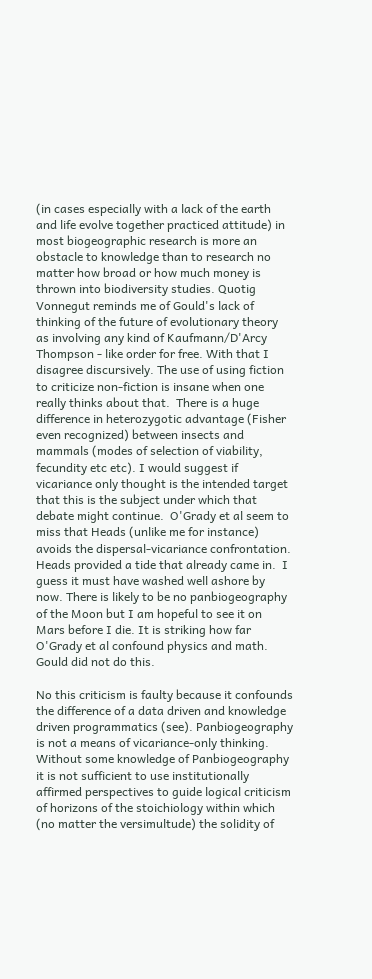(in cases especially with a lack of the earth and life evolve together practiced attitude) in most biogeographic research is more an obstacle to knowledge than to research no matter how broad or how much money is thrown into biodiversity studies. Quotig Vonnegut reminds me of Gould's lack of thinking of the future of evolutionary theory as involving any kind of Kaufmann/D'Arcy Thompson - like order for free. With that I disagree discursively. The use of using fiction to criticize non-fiction is insane when one really thinks about that.  There is a huge difference in heterozygotic advantage (Fisher even recognized) between insects and mammals (modes of selection of viability, fecundity etc etc). I would suggest if vicariance only thought is the intended target that this is the subject under which that debate might continue.  O'Grady et al seem to miss that Heads (unlike me for instance) avoids the dispersal-vicariance confrontation. Heads provided a tide that already came in.  I guess it must have washed well ashore by now. There is likely to be no panbiogeography of the Moon but I am hopeful to see it on Mars before I die. It is striking how far O'Grady et al confound physics and math.  Gould did not do this.

No this criticism is faulty because it confounds the difference of a data driven and knowledge driven programmatics (see). Panbiogeography is not a means of vicariance-only thinking.   Without some knowledge of Panbiogeography it is not sufficient to use institutionally affirmed perspectives to guide logical criticism of horizons of the stoichiology within which (no matter the versimultude) the solidity of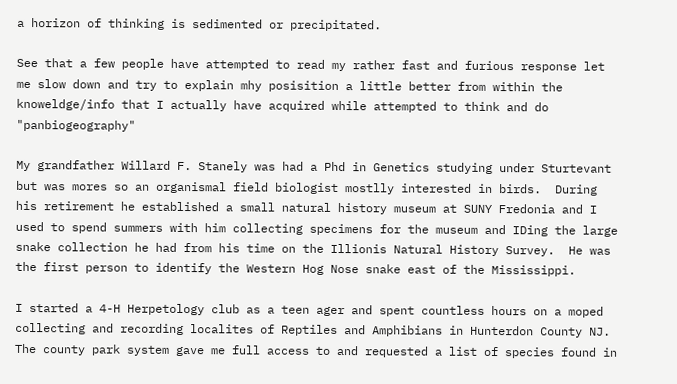a horizon of thinking is sedimented or precipitated.

See that a few people have attempted to read my rather fast and furious response let me slow down and try to explain mhy posisition a little better from within the knoweldge/info that I actually have acquired while attempted to think and do "panbiogeography"

My grandfather Willard F. Stanely was had a Phd in Genetics studying under Sturtevant but was mores so an organismal field biologist mostlly interested in birds.  During his retirement he established a small natural history museum at SUNY Fredonia and I used to spend summers with him collecting specimens for the museum and IDing the large snake collection he had from his time on the Illionis Natural History Survey.  He was the first person to identify the Western Hog Nose snake east of the Mississippi.

I started a 4-H Herpetology club as a teen ager and spent countless hours on a moped collecting and recording localites of Reptiles and Amphibians in Hunterdon County NJ.  The county park system gave me full access to and requested a list of species found in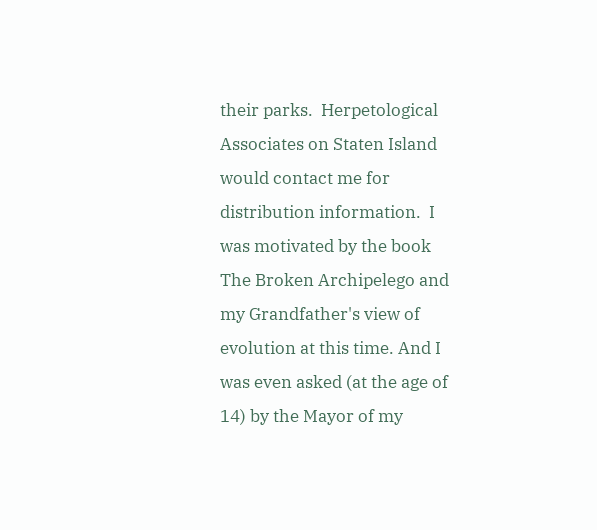their parks.  Herpetological Associates on Staten Island would contact me for distribution information.  I was motivated by the book The Broken Archipelego and my Grandfather's view of evolution at this time. And I was even asked (at the age of 14) by the Mayor of my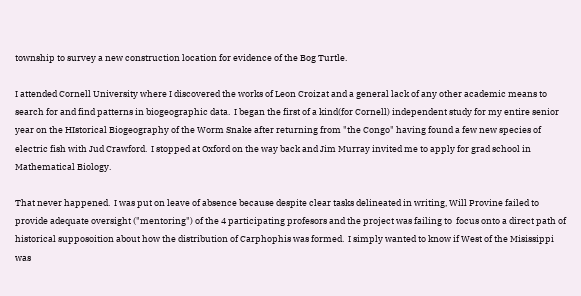township to survey a new construction location for evidence of the Bog Turtle.

I attended Cornell University where I discovered the works of Leon Croizat and a general lack of any other academic means to search for and find patterns in biogeographic data.  I began the first of a kind(for Cornell) independent study for my entire senior year on the HIstorical Biogeography of the Worm Snake after returning from "the Congo" having found a few new species of electric fish with Jud Crawford.  I stopped at Oxford on the way back and Jim Murray invited me to apply for grad school in Mathematical Biology.

That never happened.  I was put on leave of absence because despite clear tasks delineated in writing, Will Provine failed to provide adequate oversight ("mentoring") of the 4 participating profesors and the project was failing to  focus onto a direct path of historical supposoition about how the distribution of Carphophis was formed.  I simply wanted to know if West of the Misissippi was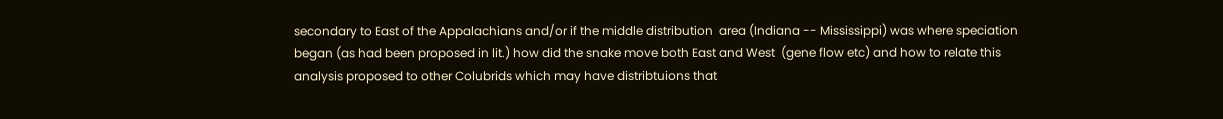secondary to East of the Appalachians and/or if the middle distribution  area (Indiana -- Mississippi) was where speciation began (as had been proposed in lit.) how did the snake move both East and West  (gene flow etc) and how to relate this analysis proposed to other Colubrids which may have distribtuions that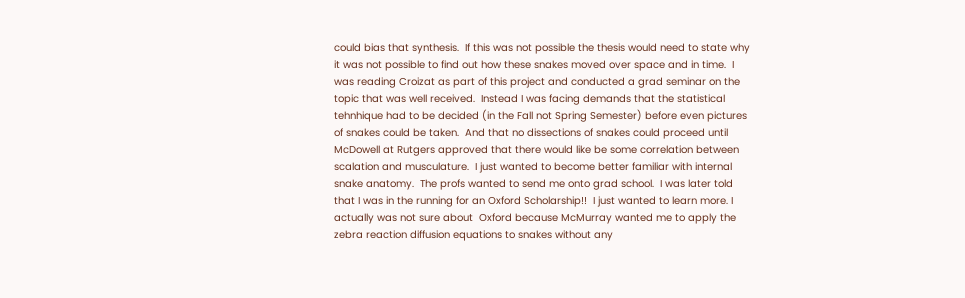could bias that synthesis.  If this was not possible the thesis would need to state why it was not possible to find out how these snakes moved over space and in time.  I was reading Croizat as part of this project and conducted a grad seminar on the topic that was well received.  Instead I was facing demands that the statistical tehnhique had to be decided (in the Fall not Spring Semester) before even pictures of snakes could be taken.  And that no dissections of snakes could proceed until McDowell at Rutgers approved that there would like be some correlation between scalation and musculature.  I just wanted to become better familiar with internal snake anatomy.  The profs wanted to send me onto grad school.  I was later told that I was in the running for an Oxford Scholarship!!  I just wanted to learn more. I actually was not sure about  Oxford because McMurray wanted me to apply the  zebra reaction diffusion equations to snakes without any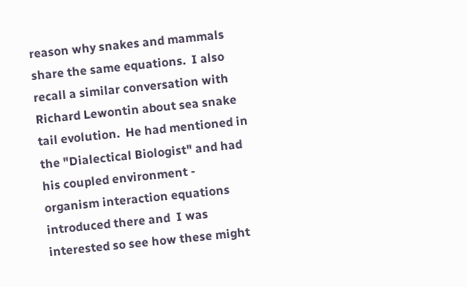reason why snakes and mammals share the same equations.  I also recall a similar conversation with Richard Lewontin about sea snake tail evolution.  He had mentioned in the "Dialectical Biologist" and had his coupled environment - organism interaction equations introduced there and  I was interested so see how these might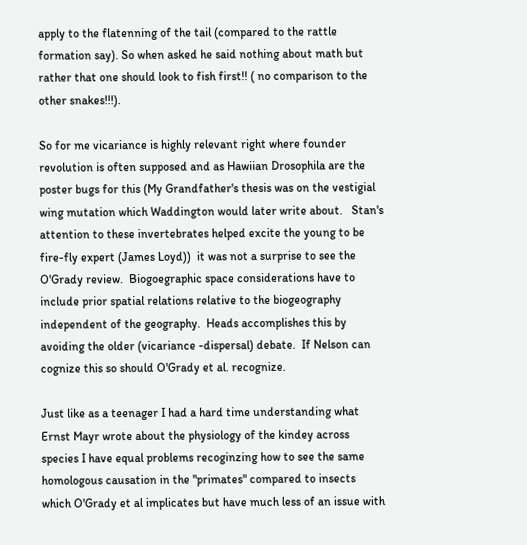apply to the flatenning of the tail (compared to the rattle formation say). So when asked he said nothing about math but  rather that one should look to fish first!! ( no comparison to the other snakes!!!).

So for me vicariance is highly relevant right where founder revolution is often supposed and as Hawiian Drosophila are the poster bugs for this (My Grandfather's thesis was on the vestigial wing mutation which Waddington would later write about.   Stan's attention to these invertebrates helped excite the young to be fire-fly expert (James Loyd))  it was not a surprise to see the O'Grady review.  Biogoegraphic space considerations have to include prior spatial relations relative to the biogeography independent of the geography.  Heads accomplishes this by avoiding the older (vicariance -dispersal) debate.  If Nelson can cognize this so should O'Grady et al. recognize.

Just like as a teenager I had a hard time understanding what Ernst Mayr wrote about the physiology of the kindey across species I have equal problems recoginzing how to see the same homologous causation in the "primates" compared to insects which O'Grady et al implicates but have much less of an issue with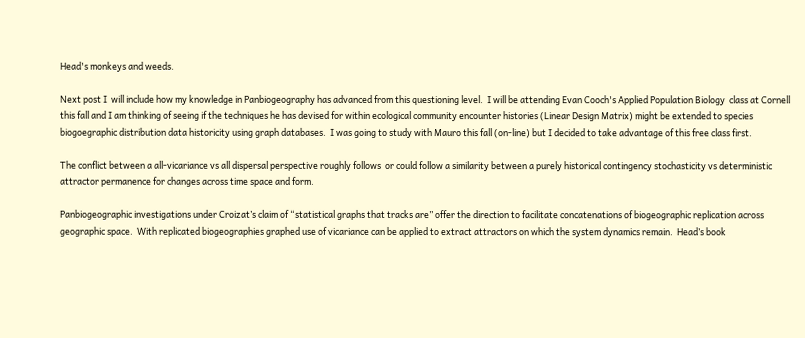Head's monkeys and weeds.

Next post I  will include how my knowledge in Panbiogeography has advanced from this questioning level.  I will be attending Evan Cooch's Applied Population Biology  class at Cornell this fall and I am thinking of seeing if the techniques he has devised for within ecological community encounter histories (Linear Design Matrix) might be extended to species biogoegraphic distribution data historicity using graph databases.  I was going to study with Mauro this fall (on-line) but I decided to take advantage of this free class first.

The conflict between a all-vicariance vs all dispersal perspective roughly follows  or could follow a similarity between a purely historical contingency stochasticity vs deterministic attractor permanence for changes across time space and form.

Panbiogeographic investigations under Croizat’s claim of “statistical graphs that tracks are” offer the direction to facilitate concatenations of biogeographic replication across geographic space.  With replicated biogeographies graphed use of vicariance can be applied to extract attractors on which the system dynamics remain.  Head’s book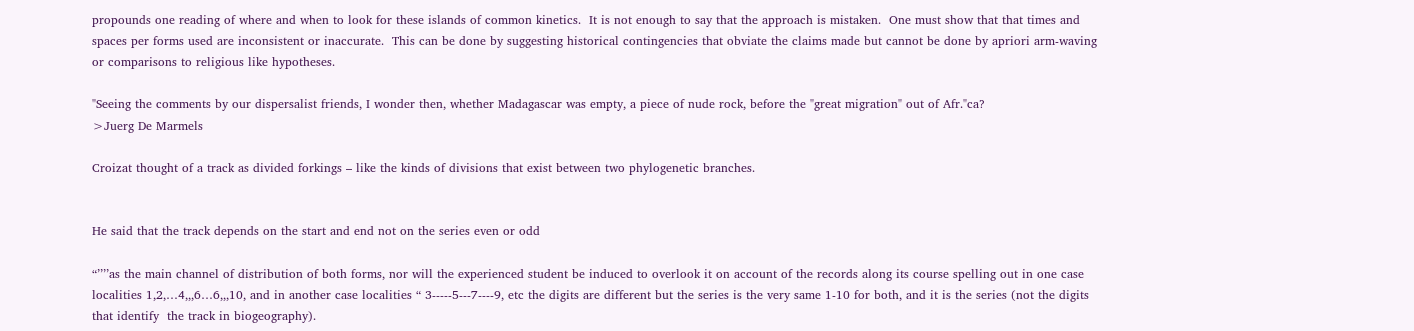propounds one reading of where and when to look for these islands of common kinetics.  It is not enough to say that the approach is mistaken.  One must show that that times and spaces per forms used are inconsistent or inaccurate.  This can be done by suggesting historical contingencies that obviate the claims made but cannot be done by apriori arm-waving or comparisons to religious like hypotheses.

"Seeing the comments by our dispersalist friends, I wonder then, whether Madagascar was empty, a piece of nude rock, before the "great migration" out of Afr."ca?
>Juerg De Marmels

Croizat thought of a track as divided forkings – like the kinds of divisions that exist between two phylogenetic branches.


He said that the track depends on the start and end not on the series even or odd

“’’’’as the main channel of distribution of both forms, nor will the experienced student be induced to overlook it on account of the records along its course spelling out in one case localities 1,2,…4,,,6…6,,,10, and in another case localities “ 3-----5---7----9, etc the digits are different but the series is the very same 1-10 for both, and it is the series (not the digits that identify  the track in biogeography).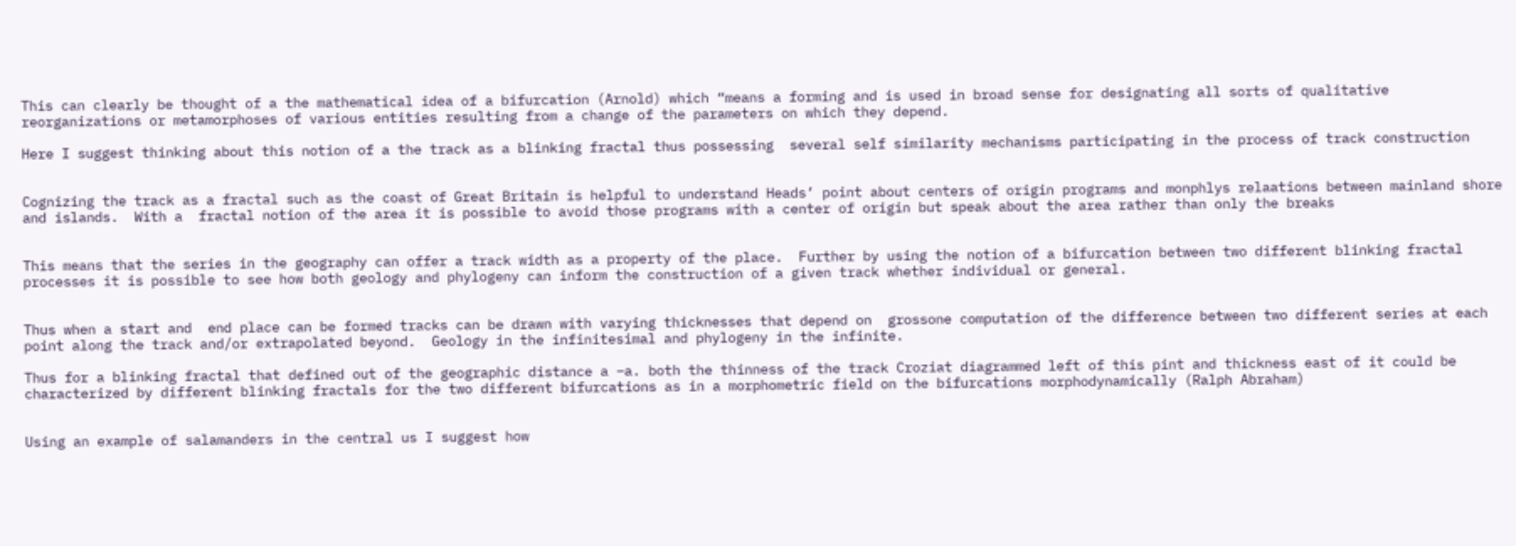This can clearly be thought of a the mathematical idea of a bifurcation (Arnold) which “means a forming and is used in broad sense for designating all sorts of qualitative reorganizations or metamorphoses of various entities resulting from a change of the parameters on which they depend.

Here I suggest thinking about this notion of a the track as a blinking fractal thus possessing  several self similarity mechanisms participating in the process of track construction


Cognizing the track as a fractal such as the coast of Great Britain is helpful to understand Heads’ point about centers of origin programs and monphlys relaations between mainland shore and islands.  With a  fractal notion of the area it is possible to avoid those programs with a center of origin but speak about the area rather than only the breaks


This means that the series in the geography can offer a track width as a property of the place.  Further by using the notion of a bifurcation between two different blinking fractal processes it is possible to see how both geology and phylogeny can inform the construction of a given track whether individual or general.


Thus when a start and  end place can be formed tracks can be drawn with varying thicknesses that depend on  grossone computation of the difference between two different series at each point along the track and/or extrapolated beyond.  Geology in the infinitesimal and phylogeny in the infinite.

Thus for a blinking fractal that defined out of the geographic distance a –a. both the thinness of the track Croziat diagrammed left of this pint and thickness east of it could be characterized by different blinking fractals for the two different bifurcations as in a morphometric field on the bifurcations morphodynamically (Ralph Abraham)


Using an example of salamanders in the central us I suggest how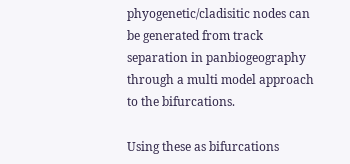phyogenetic/cladisitic nodes can be generated from track separation in panbiogeography through a multi model approach to the bifurcations.

Using these as bifurcations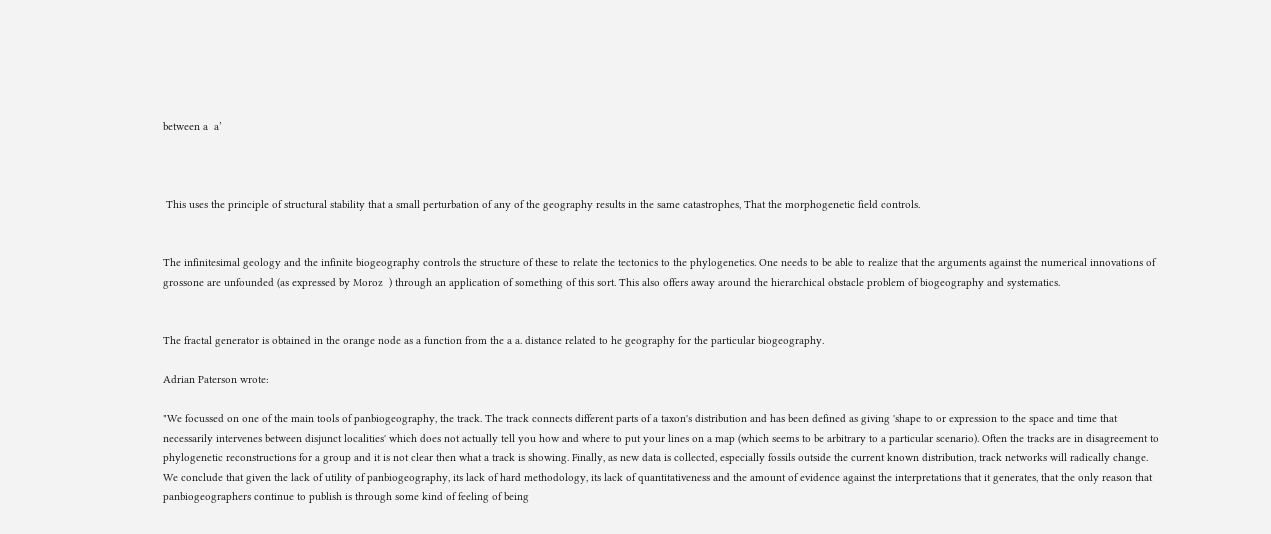between a  a’



 This uses the principle of structural stability that a small perturbation of any of the geography results in the same catastrophes, That the morphogenetic field controls.


The infinitesimal geology and the infinite biogeography controls the structure of these to relate the tectonics to the phylogenetics. One needs to be able to realize that the arguments against the numerical innovations of grossone are unfounded (as expressed by Moroz  ) through an application of something of this sort. This also offers away around the hierarchical obstacle problem of biogeography and systematics.


The fractal generator is obtained in the orange node as a function from the a a. distance related to he geography for the particular biogeography.

Adrian Paterson wrote:

"We focussed on one of the main tools of panbiogeography, the track. The track connects different parts of a taxon's distribution and has been defined as giving 'shape to or expression to the space and time that necessarily intervenes between disjunct localities' which does not actually tell you how and where to put your lines on a map (which seems to be arbitrary to a particular scenario). Often the tracks are in disagreement to phylogenetic reconstructions for a group and it is not clear then what a track is showing. Finally, as new data is collected, especially fossils outside the current known distribution, track networks will radically change. We conclude that given the lack of utility of panbiogeography, its lack of hard methodology, its lack of quantitativeness and the amount of evidence against the interpretations that it generates, that the only reason that panbiogeographers continue to publish is through some kind of feeling of being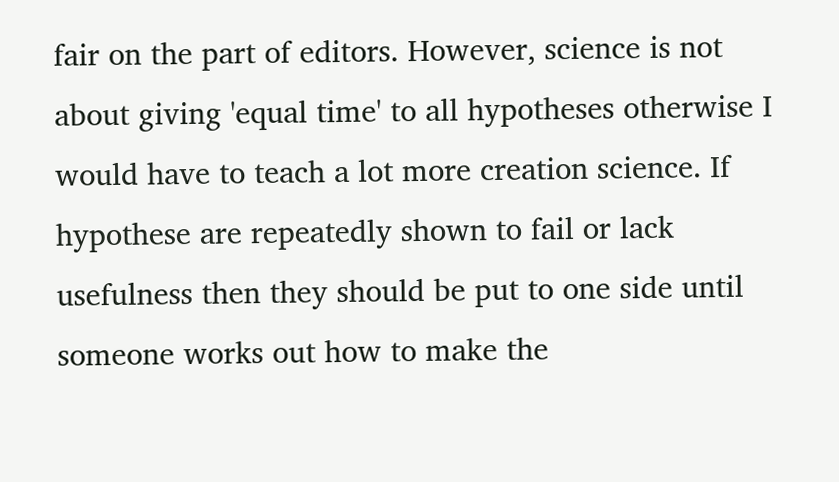fair on the part of editors. However, science is not about giving 'equal time' to all hypotheses otherwise I would have to teach a lot more creation science. If hypothese are repeatedly shown to fail or lack usefulness then they should be put to one side until someone works out how to make the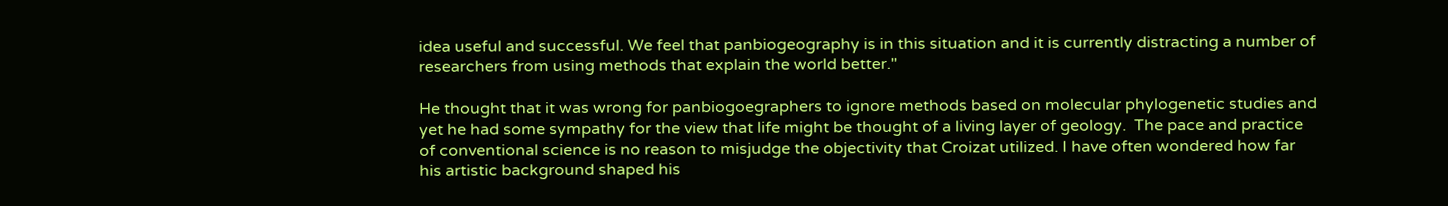idea useful and successful. We feel that panbiogeography is in this situation and it is currently distracting a number of researchers from using methods that explain the world better."

He thought that it was wrong for panbiogoegraphers to ignore methods based on molecular phylogenetic studies and yet he had some sympathy for the view that life might be thought of a living layer of geology.  The pace and practice of conventional science is no reason to misjudge the objectivity that Croizat utilized. I have often wondered how far his artistic background shaped his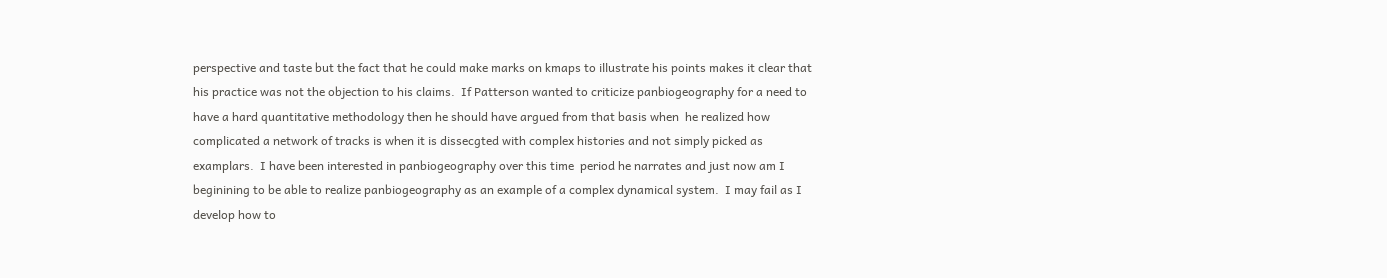perspective and taste but the fact that he could make marks on kmaps to illustrate his points makes it clear that his practice was not the objection to his claims.  If Patterson wanted to criticize panbiogeography for a need to have a hard quantitative methodology then he should have argued from that basis when  he realized how complicated a network of tracks is when it is dissecgted with complex histories and not simply picked as examplars.  I have been interested in panbiogeography over this time  period he narrates and just now am I  beginining to be able to realize panbiogeography as an example of a complex dynamical system.  I may fail as I develop how to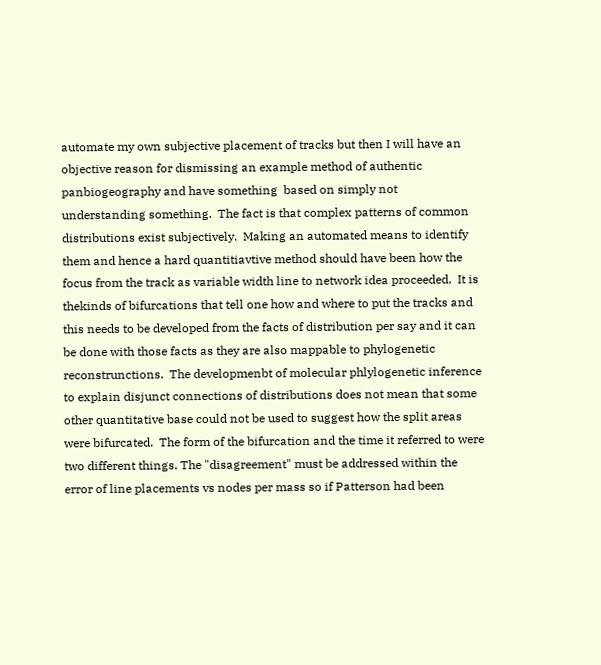automate my own subjective placement of tracks but then I will have an objective reason for dismissing an example method of authentic panbiogeography and have something  based on simply not understanding something.  The fact is that complex patterns of common distributions exist subjectively.  Making an automated means to identify them and hence a hard quantitiavtive method should have been how the  focus from the track as variable width line to network idea proceeded.  It is thekinds of bifurcations that tell one how and where to put the tracks and this needs to be developed from the facts of distribution per say and it can be done with those facts as they are also mappable to phylogenetic reconstrunctions.  The developmenbt of molecular phlylogenetic inference to explain disjunct connections of distributions does not mean that some other quantitative base could not be used to suggest how the split areas were bifurcated.  The form of the bifurcation and the time it referred to were two different things. The "disagreement" must be addressed within the error of line placements vs nodes per mass so if Patterson had been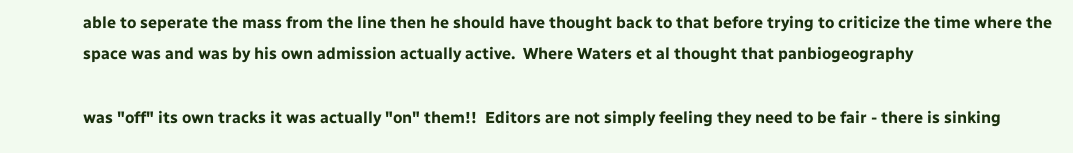able to seperate the mass from the line then he should have thought back to that before trying to criticize the time where the space was and was by his own admission actually active.  Where Waters et al thought that panbiogeography

was "off" its own tracks it was actually "on" them!!  Editors are not simply feeling they need to be fair - there is sinking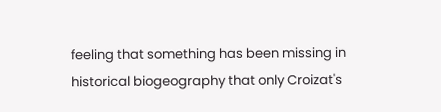feeling that something has been missing in historical biogeography that only Croizat's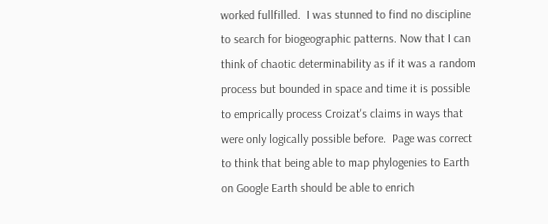worked fullfilled.  I was stunned to find no discipline to search for biogeographic patterns. Now that I can think of chaotic determinability as if it was a random process but bounded in space and time it is possible to emprically process Croizat's claims in ways that were only logically possible before.  Page was correct to think that being able to map phylogenies to Earth on Google Earth should be able to enrich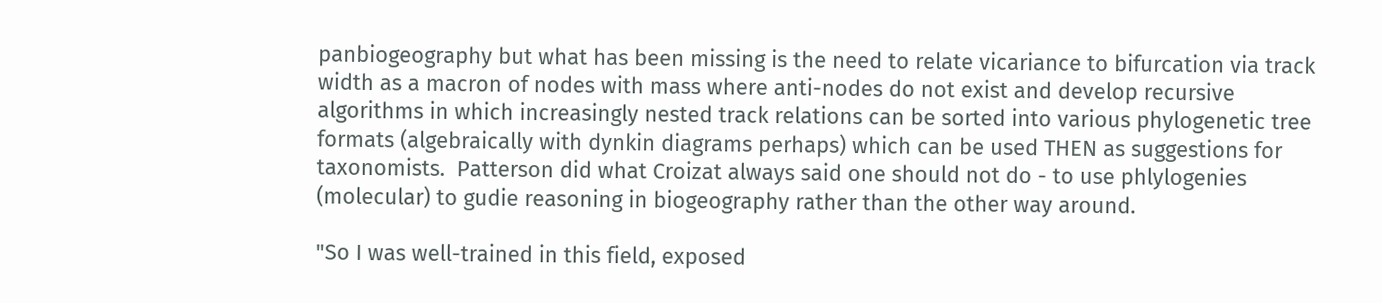panbiogeography but what has been missing is the need to relate vicariance to bifurcation via track width as a macron of nodes with mass where anti-nodes do not exist and develop recursive algorithms in which increasingly nested track relations can be sorted into various phylogenetic tree formats (algebraically with dynkin diagrams perhaps) which can be used THEN as suggestions for taxonomists.  Patterson did what Croizat always said one should not do - to use phlylogenies (molecular) to gudie reasoning in biogeography rather than the other way around.

"So I was well-trained in this field, exposed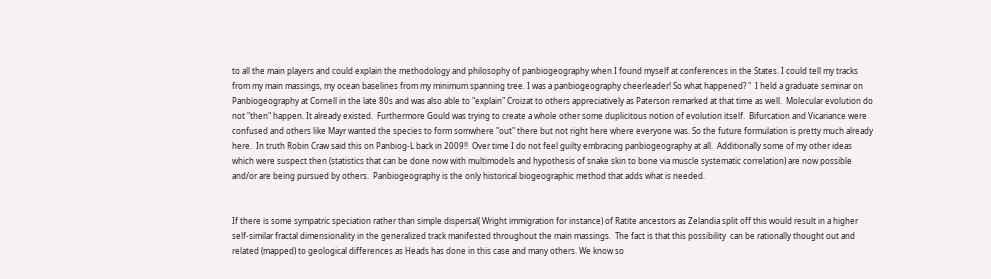to all the main players and could explain the methodology and philosophy of panbiogeography when I found myself at conferences in the States. I could tell my tracks from my main massings, my ocean baselines from my minimum spanning tree. I was a panbiogeography cheerleader! So what happened? "  I held a graduate seminar on Panbiogeography at Cornell in the late 80s and was also able to "explain" Croizat to others appreciatively as Paterson remarked at that time as well.  Molecular evolution do not "then" happen. It already existed.  Furthermore Gould was trying to create a whole other some duplicitous notion of evolution itself.  Bifurcation and Vicariance were confused and others like Mayr wanted the species to form somwhere "out" there but not right here where everyone was. So the future formulation is pretty much already here.  In truth Robin Craw said this on Panbiog-L back in 2009!!  Over time I do not feel guilty embracing panbiogeography at all.  Additionally some of my other ideas which were suspect then (statistics that can be done now with multimodels and hypothesis of snake skin to bone via muscle systematic correlation) are now possible and/or are being pursued by others.  Panbiogeography is the only historical biogeographic method that adds what is needed.


If there is some sympatric speciation rather than simple dispersal( Wright immigration for instance) of Ratite ancestors as Zelandia split off this would result in a higher self-similar fractal dimensionality in the generalized track manifested throughout the main massings.  The fact is that this possibility  can be rationally thought out and related (mapped) to geological differences as Heads has done in this case and many others. We know so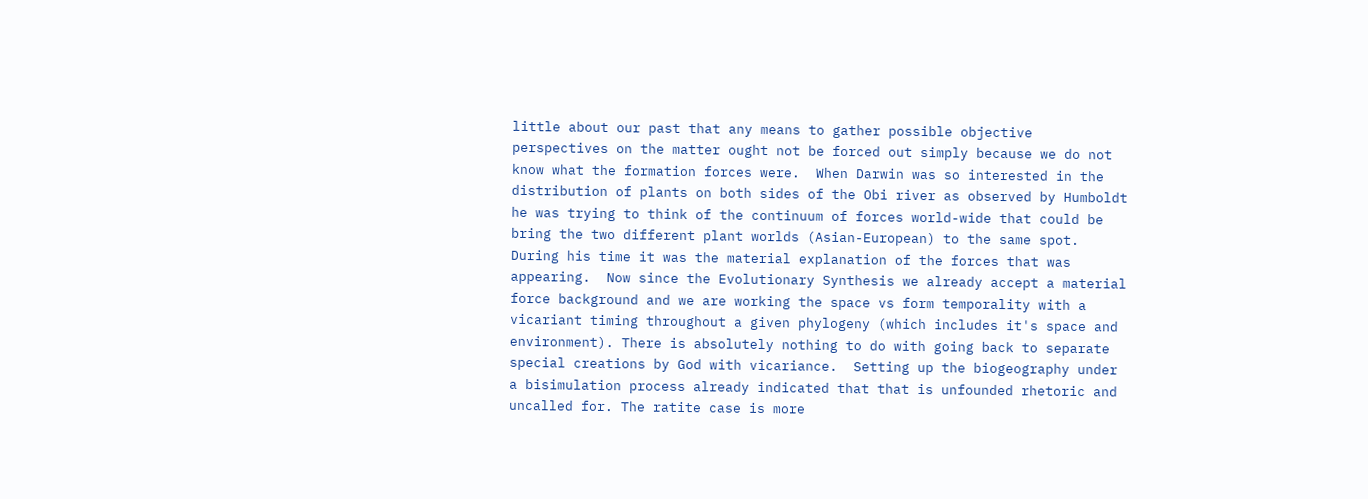little about our past that any means to gather possible objective perspectives on the matter ought not be forced out simply because we do not know what the formation forces were.  When Darwin was so interested in the distribution of plants on both sides of the Obi river as observed by Humboldt he was trying to think of the continuum of forces world-wide that could be bring the two different plant worlds (Asian-European) to the same spot. During his time it was the material explanation of the forces that was appearing.  Now since the Evolutionary Synthesis we already accept a material force background and we are working the space vs form temporality with a vicariant timing throughout a given phylogeny (which includes it's space and environment). There is absolutely nothing to do with going back to separate special creations by God with vicariance.  Setting up the biogeography under a bisimulation process already indicated that that is unfounded rhetoric and uncalled for. The ratite case is more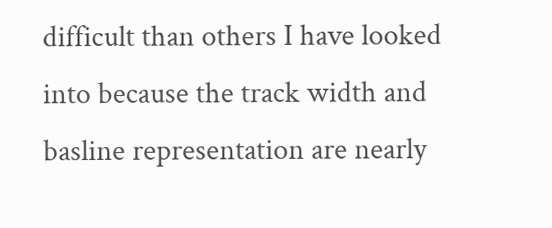difficult than others I have looked into because the track width and basline representation are nearly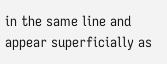in the same line and appear superficially as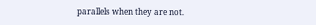parallels when they are not.